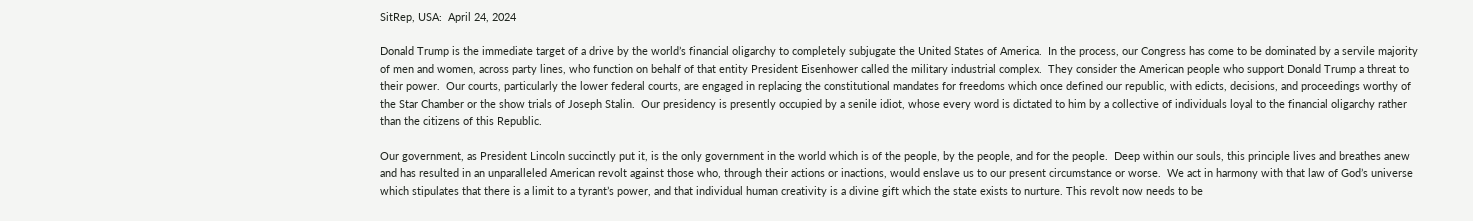SitRep, USA:  April 24, 2024

Donald Trump is the immediate target of a drive by the world’s financial oligarchy to completely subjugate the United States of America.  In the process, our Congress has come to be dominated by a servile majority of men and women, across party lines, who function on behalf of that entity President Eisenhower called the military industrial complex.  They consider the American people who support Donald Trump a threat to their power.  Our courts, particularly the lower federal courts, are engaged in replacing the constitutional mandates for freedoms which once defined our republic, with edicts, decisions, and proceedings worthy of the Star Chamber or the show trials of Joseph Stalin.  Our presidency is presently occupied by a senile idiot, whose every word is dictated to him by a collective of individuals loyal to the financial oligarchy rather than the citizens of this Republic.

Our government, as President Lincoln succinctly put it, is the only government in the world which is of the people, by the people, and for the people.  Deep within our souls, this principle lives and breathes anew and has resulted in an unparalleled American revolt against those who, through their actions or inactions, would enslave us to our present circumstance or worse.  We act in harmony with that law of God’s universe which stipulates that there is a limit to a tyrant’s power, and that individual human creativity is a divine gift which the state exists to nurture. This revolt now needs to be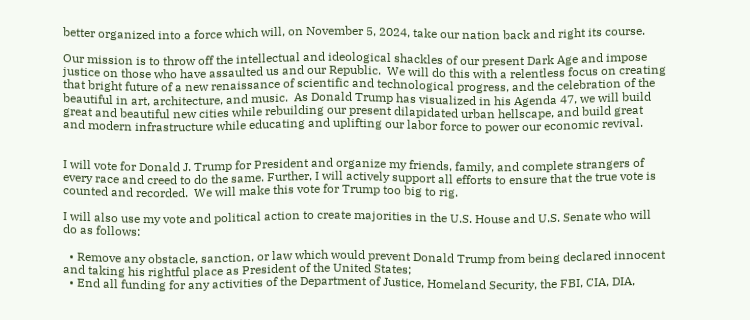better organized into a force which will, on November 5, 2024, take our nation back and right its course.

Our mission is to throw off the intellectual and ideological shackles of our present Dark Age and impose justice on those who have assaulted us and our Republic.  We will do this with a relentless focus on creating that bright future of a new renaissance of scientific and technological progress, and the celebration of the beautiful in art, architecture, and music.  As Donald Trump has visualized in his Agenda 47, we will build great and beautiful new cities while rebuilding our present dilapidated urban hellscape, and build great and modern infrastructure while educating and uplifting our labor force to power our economic revival.


I will vote for Donald J. Trump for President and organize my friends, family, and complete strangers of every race and creed to do the same. Further, I will actively support all efforts to ensure that the true vote is counted and recorded.  We will make this vote for Trump too big to rig.

I will also use my vote and political action to create majorities in the U.S. House and U.S. Senate who will do as follows:

  • Remove any obstacle, sanction, or law which would prevent Donald Trump from being declared innocent and taking his rightful place as President of the United States;
  • End all funding for any activities of the Department of Justice, Homeland Security, the FBI, CIA, DIA,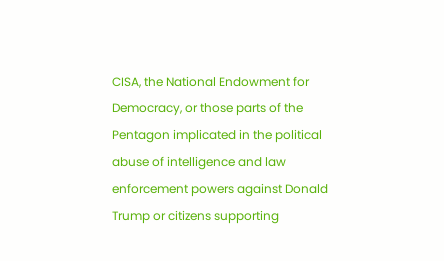CISA, the National Endowment for Democracy, or those parts of the Pentagon implicated in the political abuse of intelligence and law enforcement powers against Donald Trump or citizens supporting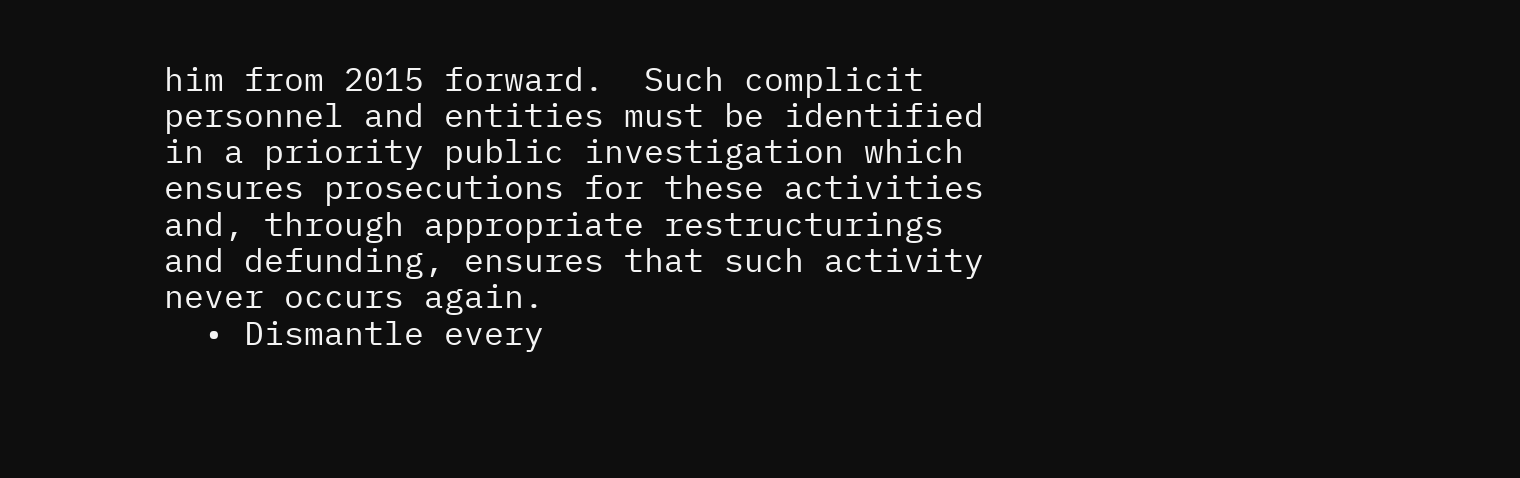him from 2015 forward.  Such complicit personnel and entities must be identified in a priority public investigation which ensures prosecutions for these activities and, through appropriate restructurings and defunding, ensures that such activity never occurs again.
  • Dismantle every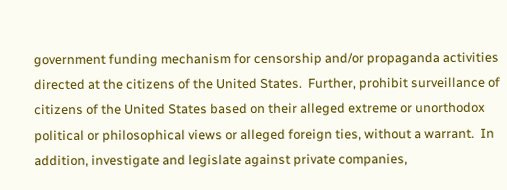government funding mechanism for censorship and/or propaganda activities directed at the citizens of the United States.  Further, prohibit surveillance of citizens of the United States based on their alleged extreme or unorthodox political or philosophical views or alleged foreign ties, without a warrant.  In addition, investigate and legislate against private companies,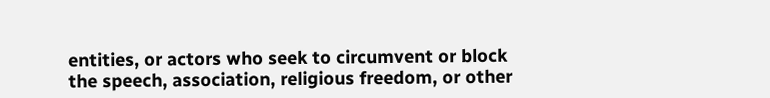entities, or actors who seek to circumvent or block the speech, association, religious freedom, or other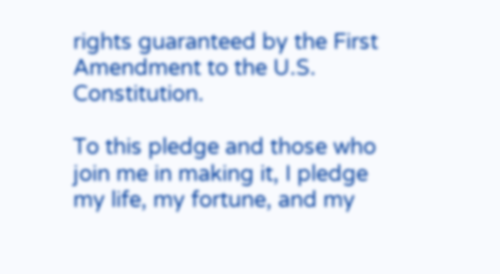rights guaranteed by the First Amendment to the U.S. Constitution.

To this pledge and those who join me in making it, I pledge my life, my fortune, and my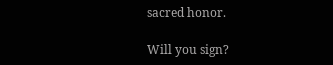sacred honor.

Will you sign?